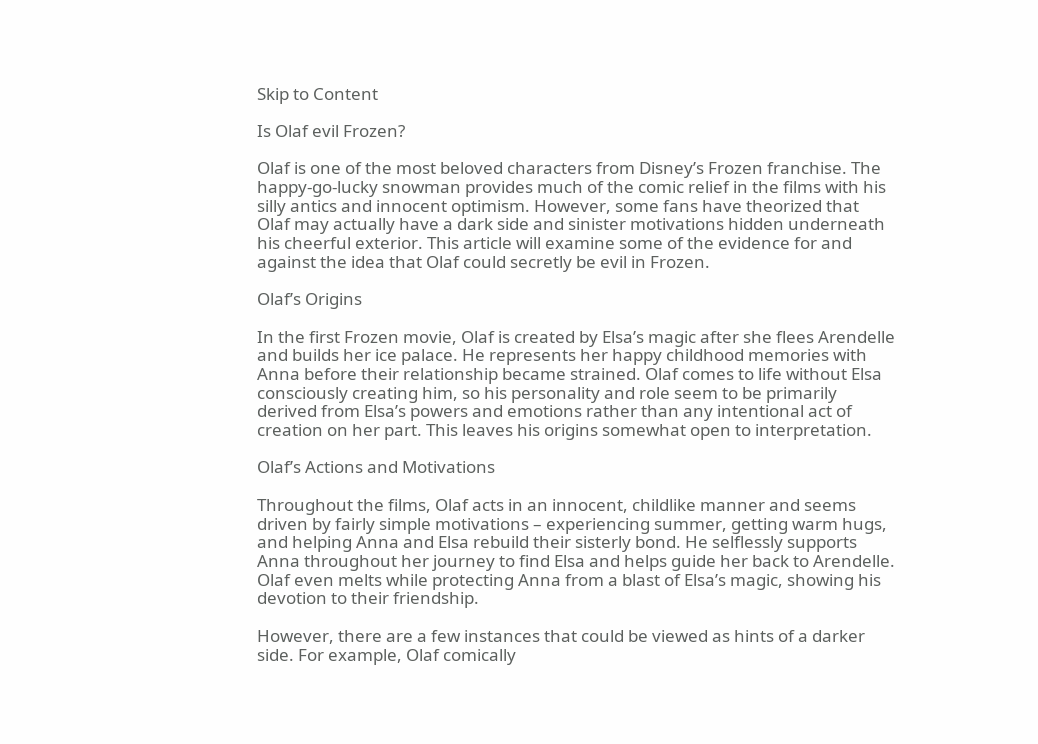Skip to Content

Is Olaf evil Frozen?

Olaf is one of the most beloved characters from Disney’s Frozen franchise. The happy-go-lucky snowman provides much of the comic relief in the films with his silly antics and innocent optimism. However, some fans have theorized that Olaf may actually have a dark side and sinister motivations hidden underneath his cheerful exterior. This article will examine some of the evidence for and against the idea that Olaf could secretly be evil in Frozen.

Olaf’s Origins

In the first Frozen movie, Olaf is created by Elsa’s magic after she flees Arendelle and builds her ice palace. He represents her happy childhood memories with Anna before their relationship became strained. Olaf comes to life without Elsa consciously creating him, so his personality and role seem to be primarily derived from Elsa’s powers and emotions rather than any intentional act of creation on her part. This leaves his origins somewhat open to interpretation.

Olaf’s Actions and Motivations

Throughout the films, Olaf acts in an innocent, childlike manner and seems driven by fairly simple motivations – experiencing summer, getting warm hugs, and helping Anna and Elsa rebuild their sisterly bond. He selflessly supports Anna throughout her journey to find Elsa and helps guide her back to Arendelle. Olaf even melts while protecting Anna from a blast of Elsa’s magic, showing his devotion to their friendship.

However, there are a few instances that could be viewed as hints of a darker side. For example, Olaf comically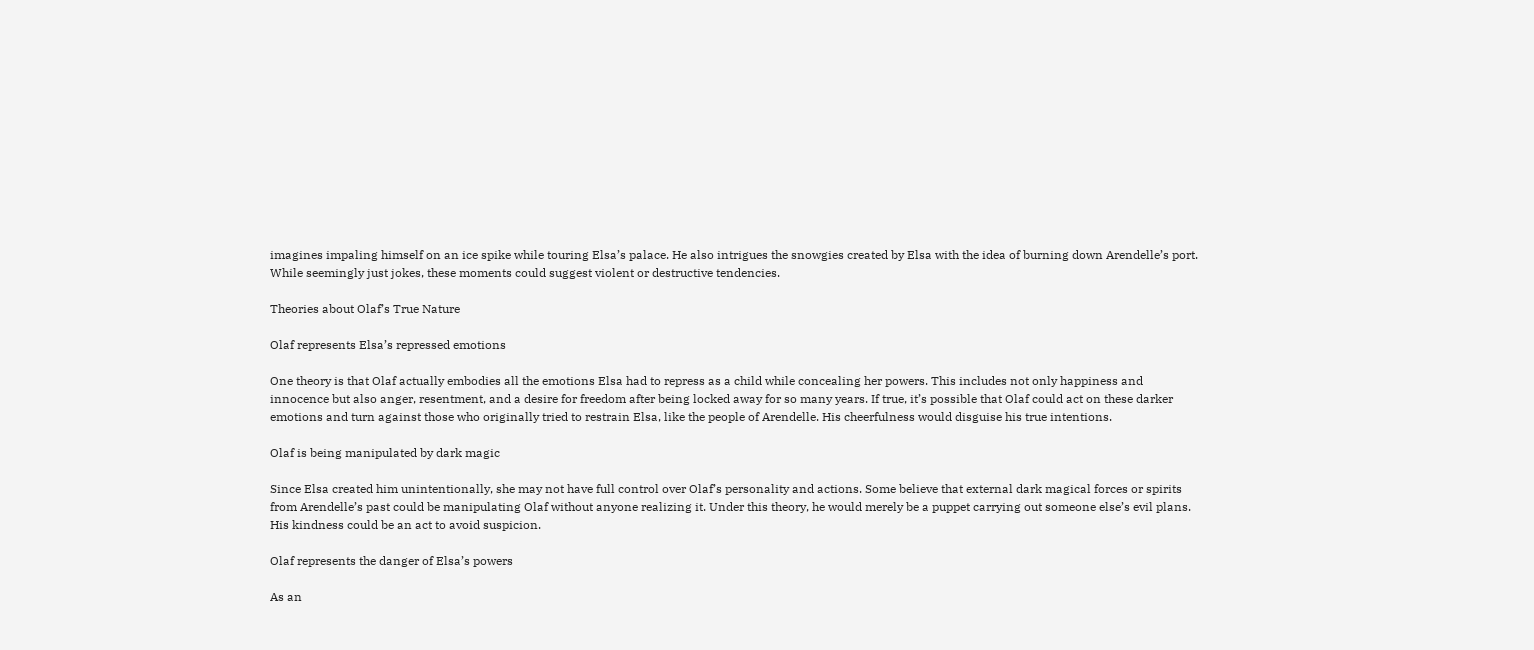imagines impaling himself on an ice spike while touring Elsa’s palace. He also intrigues the snowgies created by Elsa with the idea of burning down Arendelle’s port. While seemingly just jokes, these moments could suggest violent or destructive tendencies.

Theories about Olaf’s True Nature

Olaf represents Elsa’s repressed emotions

One theory is that Olaf actually embodies all the emotions Elsa had to repress as a child while concealing her powers. This includes not only happiness and innocence but also anger, resentment, and a desire for freedom after being locked away for so many years. If true, it’s possible that Olaf could act on these darker emotions and turn against those who originally tried to restrain Elsa, like the people of Arendelle. His cheerfulness would disguise his true intentions.

Olaf is being manipulated by dark magic

Since Elsa created him unintentionally, she may not have full control over Olaf’s personality and actions. Some believe that external dark magical forces or spirits from Arendelle’s past could be manipulating Olaf without anyone realizing it. Under this theory, he would merely be a puppet carrying out someone else’s evil plans. His kindness could be an act to avoid suspicion.

Olaf represents the danger of Elsa’s powers

As an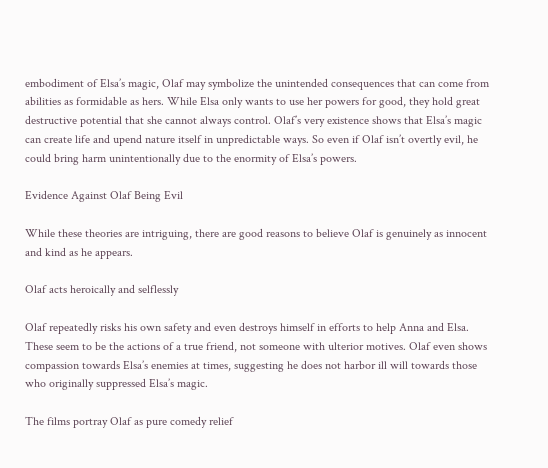embodiment of Elsa’s magic, Olaf may symbolize the unintended consequences that can come from abilities as formidable as hers. While Elsa only wants to use her powers for good, they hold great destructive potential that she cannot always control. Olaf’s very existence shows that Elsa’s magic can create life and upend nature itself in unpredictable ways. So even if Olaf isn’t overtly evil, he could bring harm unintentionally due to the enormity of Elsa’s powers.

Evidence Against Olaf Being Evil

While these theories are intriguing, there are good reasons to believe Olaf is genuinely as innocent and kind as he appears.

Olaf acts heroically and selflessly

Olaf repeatedly risks his own safety and even destroys himself in efforts to help Anna and Elsa. These seem to be the actions of a true friend, not someone with ulterior motives. Olaf even shows compassion towards Elsa’s enemies at times, suggesting he does not harbor ill will towards those who originally suppressed Elsa’s magic.

The films portray Olaf as pure comedy relief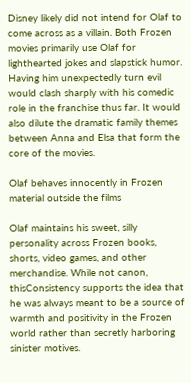Disney likely did not intend for Olaf to come across as a villain. Both Frozen movies primarily use Olaf for lighthearted jokes and slapstick humor. Having him unexpectedly turn evil would clash sharply with his comedic role in the franchise thus far. It would also dilute the dramatic family themes between Anna and Elsa that form the core of the movies.

Olaf behaves innocently in Frozen material outside the films

Olaf maintains his sweet, silly personality across Frozen books, shorts, video games, and other merchandise. While not canon, thisConsistency supports the idea that he was always meant to be a source of warmth and positivity in the Frozen world rather than secretly harboring sinister motives.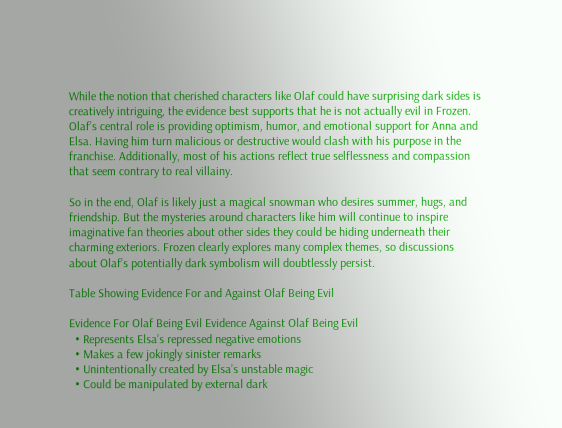While the notion that cherished characters like Olaf could have surprising dark sides is creatively intriguing, the evidence best supports that he is not actually evil in Frozen. Olaf’s central role is providing optimism, humor, and emotional support for Anna and Elsa. Having him turn malicious or destructive would clash with his purpose in the franchise. Additionally, most of his actions reflect true selflessness and compassion that seem contrary to real villainy.

So in the end, Olaf is likely just a magical snowman who desires summer, hugs, and friendship. But the mysteries around characters like him will continue to inspire imaginative fan theories about other sides they could be hiding underneath their charming exteriors. Frozen clearly explores many complex themes, so discussions about Olaf’s potentially dark symbolism will doubtlessly persist.

Table Showing Evidence For and Against Olaf Being Evil

Evidence For Olaf Being Evil Evidence Against Olaf Being Evil
  • Represents Elsa’s repressed negative emotions
  • Makes a few jokingly sinister remarks
  • Unintentionally created by Elsa’s unstable magic
  • Could be manipulated by external dark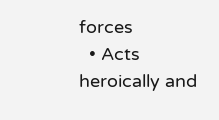forces
  • Acts heroically and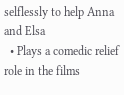selflessly to help Anna and Elsa
  • Plays a comedic relief role in the films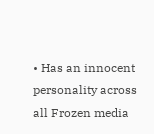• Has an innocent personality across all Frozen media